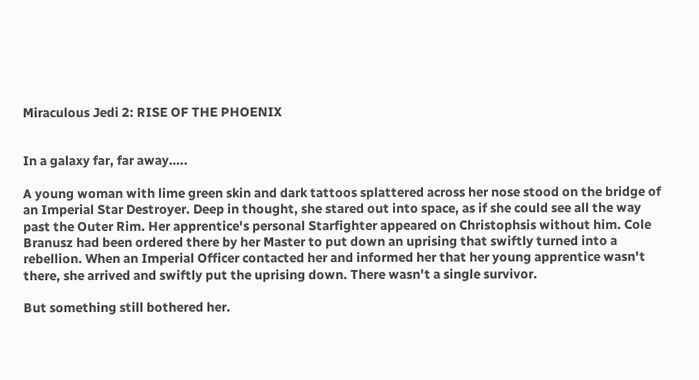Miraculous Jedi 2: RISE OF THE PHOENIX


In a galaxy far, far away…..

A young woman with lime green skin and dark tattoos splattered across her nose stood on the bridge of an Imperial Star Destroyer. Deep in thought, she stared out into space, as if she could see all the way past the Outer Rim. Her apprentice's personal Starfighter appeared on Christophsis without him. Cole Branusz had been ordered there by her Master to put down an uprising that swiftly turned into a rebellion. When an Imperial Officer contacted her and informed her that her young apprentice wasn't there, she arrived and swiftly put the uprising down. There wasn't a single survivor.

But something still bothered her.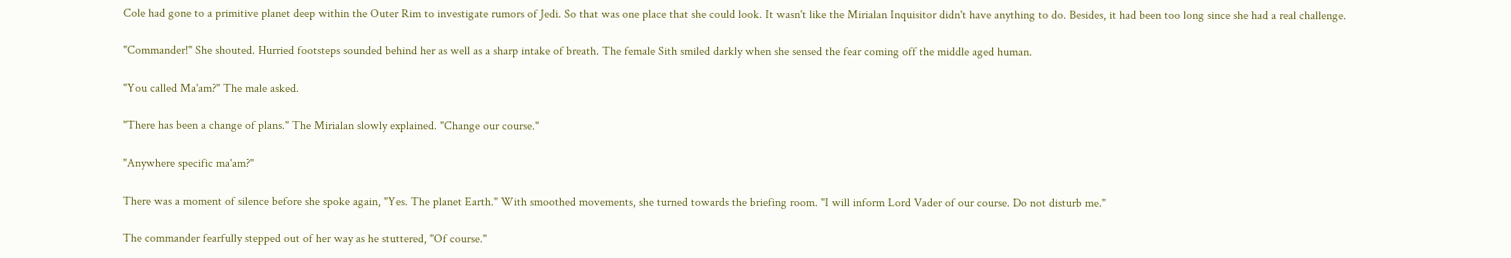Cole had gone to a primitive planet deep within the Outer Rim to investigate rumors of Jedi. So that was one place that she could look. It wasn't like the Mirialan Inquisitor didn't have anything to do. Besides, it had been too long since she had a real challenge.

"Commander!" She shouted. Hurried footsteps sounded behind her as well as a sharp intake of breath. The female Sith smiled darkly when she sensed the fear coming off the middle aged human.

"You called Ma'am?" The male asked.

"There has been a change of plans." The Mirialan slowly explained. "Change our course."

"Anywhere specific ma'am?"

There was a moment of silence before she spoke again, "Yes. The planet Earth." With smoothed movements, she turned towards the briefing room. "I will inform Lord Vader of our course. Do not disturb me."

The commander fearfully stepped out of her way as he stuttered, "Of course."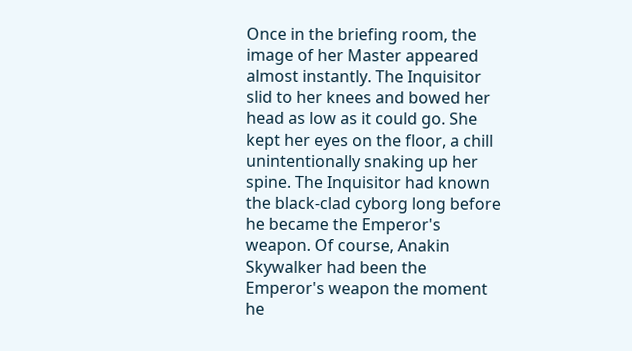Once in the briefing room, the image of her Master appeared almost instantly. The Inquisitor slid to her knees and bowed her head as low as it could go. She kept her eyes on the floor, a chill unintentionally snaking up her spine. The Inquisitor had known the black-clad cyborg long before he became the Emperor's weapon. Of course, Anakin Skywalker had been the Emperor's weapon the moment he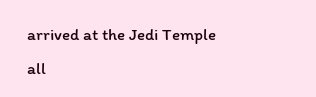arrived at the Jedi Temple all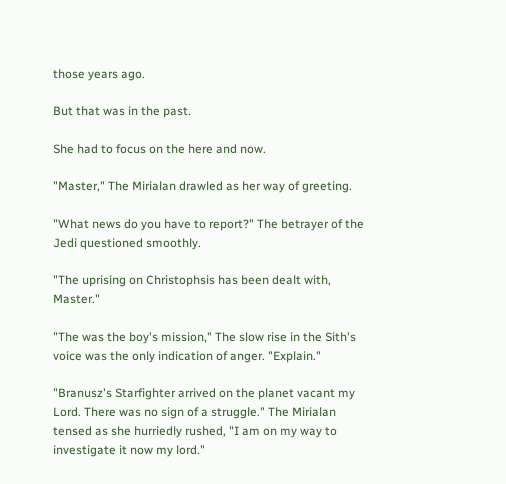those years ago.

But that was in the past.

She had to focus on the here and now.

"Master," The Mirialan drawled as her way of greeting.

"What news do you have to report?" The betrayer of the Jedi questioned smoothly.

"The uprising on Christophsis has been dealt with, Master."

"The was the boy's mission," The slow rise in the Sith's voice was the only indication of anger. "Explain."

"Branusz's Starfighter arrived on the planet vacant my Lord. There was no sign of a struggle." The Mirialan tensed as she hurriedly rushed, "I am on my way to investigate it now my lord."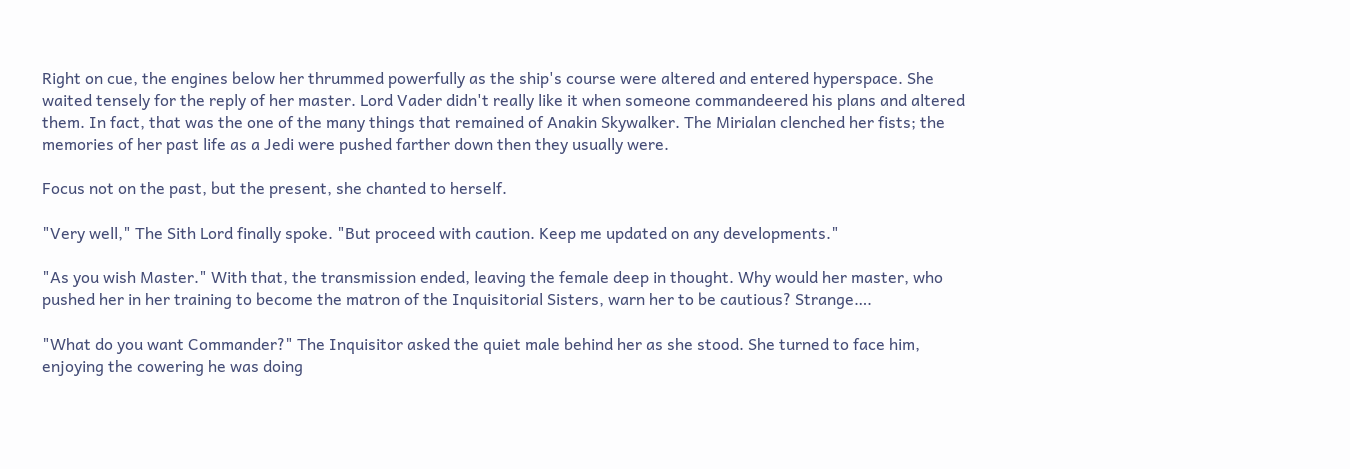Right on cue, the engines below her thrummed powerfully as the ship's course were altered and entered hyperspace. She waited tensely for the reply of her master. Lord Vader didn't really like it when someone commandeered his plans and altered them. In fact, that was the one of the many things that remained of Anakin Skywalker. The Mirialan clenched her fists; the memories of her past life as a Jedi were pushed farther down then they usually were.

Focus not on the past, but the present, she chanted to herself.

"Very well," The Sith Lord finally spoke. "But proceed with caution. Keep me updated on any developments."

"As you wish Master." With that, the transmission ended, leaving the female deep in thought. Why would her master, who pushed her in her training to become the matron of the Inquisitorial Sisters, warn her to be cautious? Strange….

"What do you want Commander?" The Inquisitor asked the quiet male behind her as she stood. She turned to face him, enjoying the cowering he was doing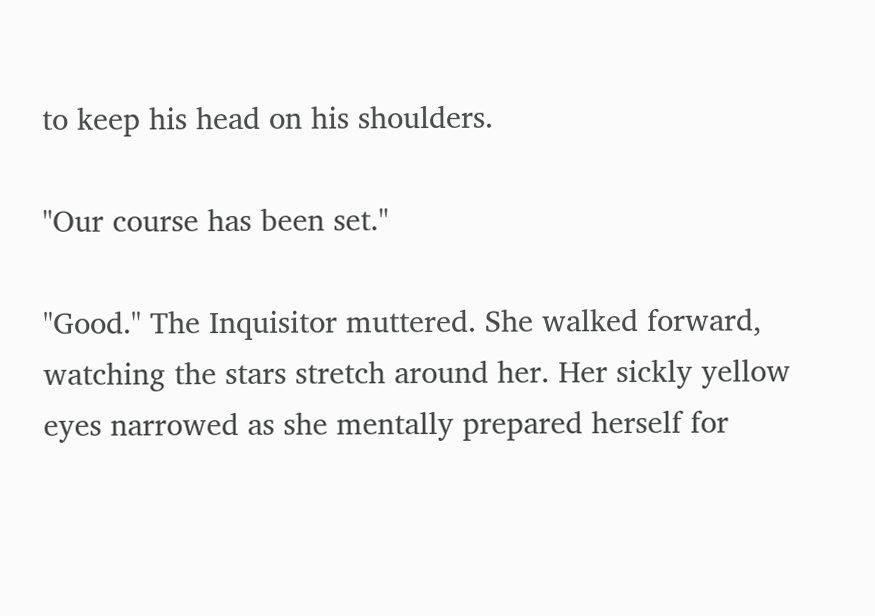to keep his head on his shoulders.

"Our course has been set."

"Good." The Inquisitor muttered. She walked forward, watching the stars stretch around her. Her sickly yellow eyes narrowed as she mentally prepared herself for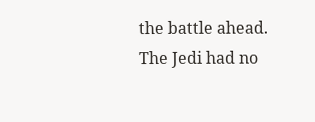the battle ahead. The Jedi had no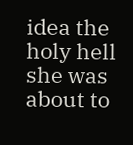idea the holy hell she was about to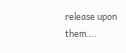release upon them….